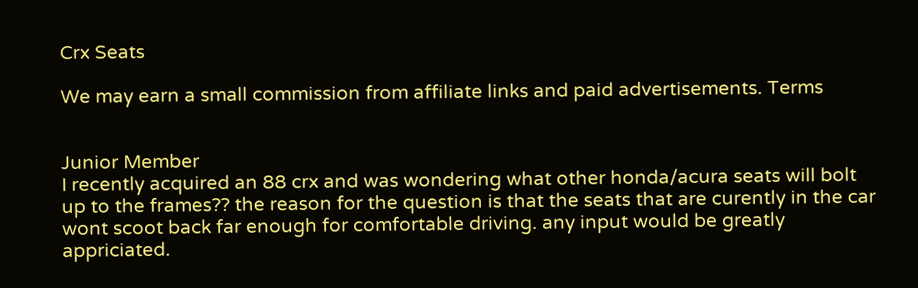Crx Seats

We may earn a small commission from affiliate links and paid advertisements. Terms


Junior Member
I recently acquired an 88 crx and was wondering what other honda/acura seats will bolt up to the frames?? the reason for the question is that the seats that are curently in the car wont scoot back far enough for comfortable driving. any input would be greatly appriciated.